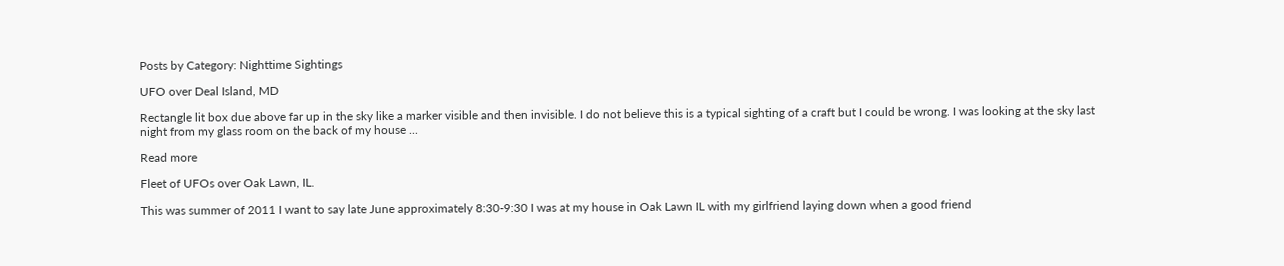Posts by Category: Nighttime Sightings

UFO over Deal Island, MD

Rectangle lit box due above far up in the sky like a marker visible and then invisible. I do not believe this is a typical sighting of a craft but I could be wrong. I was looking at the sky last night from my glass room on the back of my house ...

Read more

Fleet of UFOs over Oak Lawn, IL.

This was summer of 2011 I want to say late June approximately 8:30-9:30 I was at my house in Oak Lawn IL with my girlfriend laying down when a good friend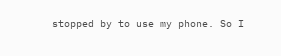stopped by to use my phone. So I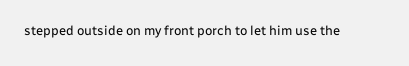stepped outside on my front porch to let him use the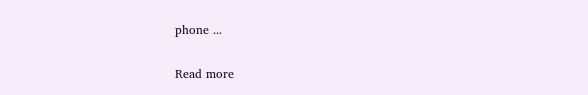phone ...

Read more